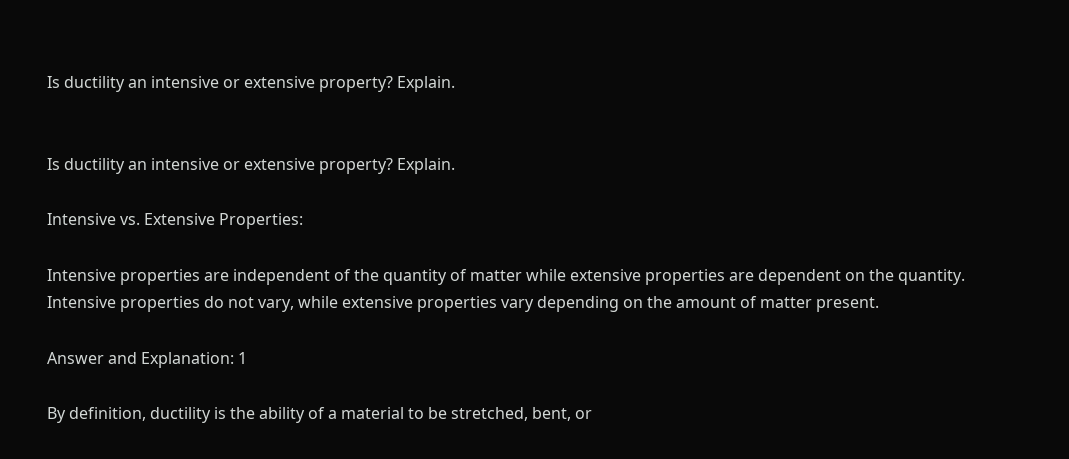Is ductility an intensive or extensive property? Explain.


Is ductility an intensive or extensive property? Explain.

Intensive vs. Extensive Properties:

Intensive properties are independent of the quantity of matter while extensive properties are dependent on the quantity. Intensive properties do not vary, while extensive properties vary depending on the amount of matter present.

Answer and Explanation: 1

By definition, ductility is the ability of a material to be stretched, bent, or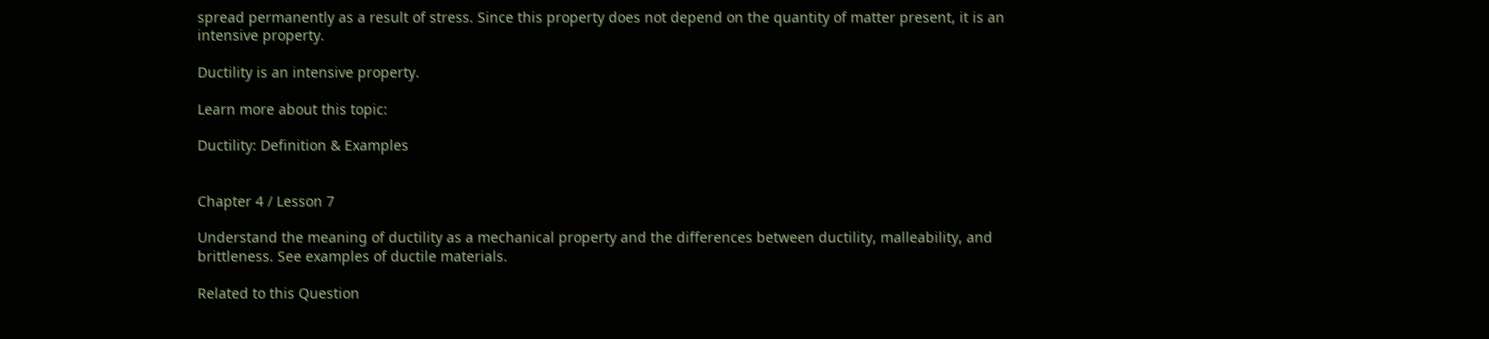spread permanently as a result of stress. Since this property does not depend on the quantity of matter present, it is an intensive property.

Ductility is an intensive property.

Learn more about this topic:

Ductility: Definition & Examples


Chapter 4 / Lesson 7

Understand the meaning of ductility as a mechanical property and the differences between ductility, malleability, and brittleness. See examples of ductile materials.

Related to this Question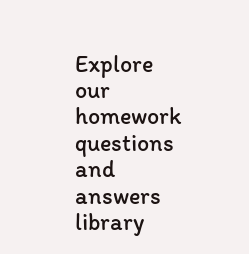Explore our homework questions and answers library